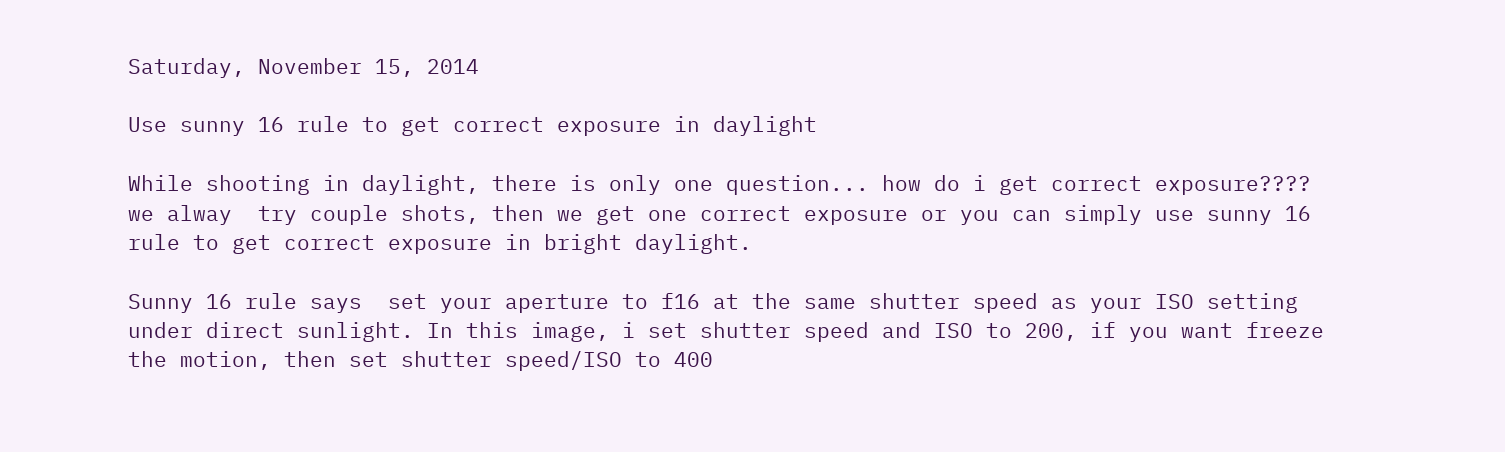Saturday, November 15, 2014

Use sunny 16 rule to get correct exposure in daylight

While shooting in daylight, there is only one question... how do i get correct exposure???? we alway  try couple shots, then we get one correct exposure or you can simply use sunny 16 rule to get correct exposure in bright daylight.

Sunny 16 rule says  set your aperture to f16 at the same shutter speed as your ISO setting under direct sunlight. In this image, i set shutter speed and ISO to 200, if you want freeze the motion, then set shutter speed/ISO to 400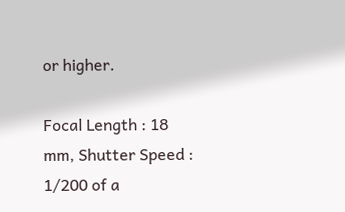or higher.

Focal Length : 18 mm, Shutter Speed : 1/200 of a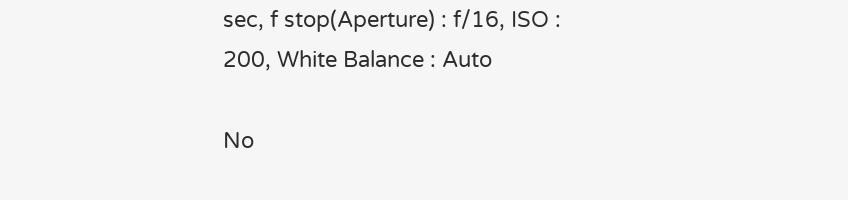sec, f stop(Aperture) : f/16, ISO : 200, White Balance : Auto

No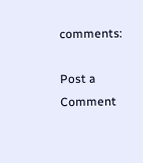comments:

Post a Comment